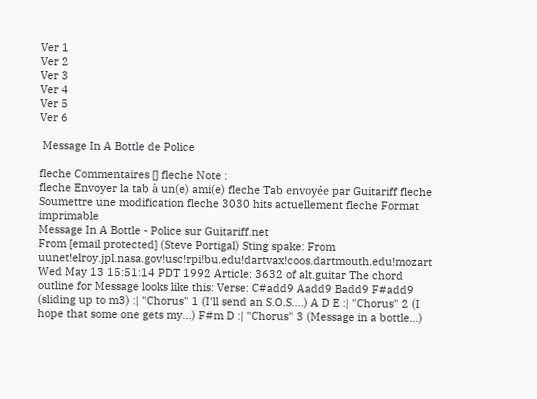Ver 1
Ver 2
Ver 3
Ver 4
Ver 5
Ver 6

 Message In A Bottle de Police

fleche Commentaires [] fleche Note :
fleche Envoyer la tab à un(e) ami(e) fleche Tab envoyée par Guitariff fleche Soumettre une modification fleche 3030 hits actuellement fleche Format imprimable
Message In A Bottle - Police sur Guitariff.net
From [email protected] (Steve Portigal) Sting spake: From uunet!elroy.jpl.nasa.gov!usc!rpi!bu.edu!dartvax!coos.dartmouth.edu!mozart Wed May 13 15:51:14 PDT 1992 Article: 3632 of alt.guitar The chord outline for Message looks like this: Verse: C#add9 Aadd9 Badd9 F#add9 (sliding up to m3) :| "Chorus" 1 (I'll send an S.O.S....) A D E :| "Chorus" 2 (I hope that some one gets my...) F#m D :| "Chorus" 3 (Message in a bottle...)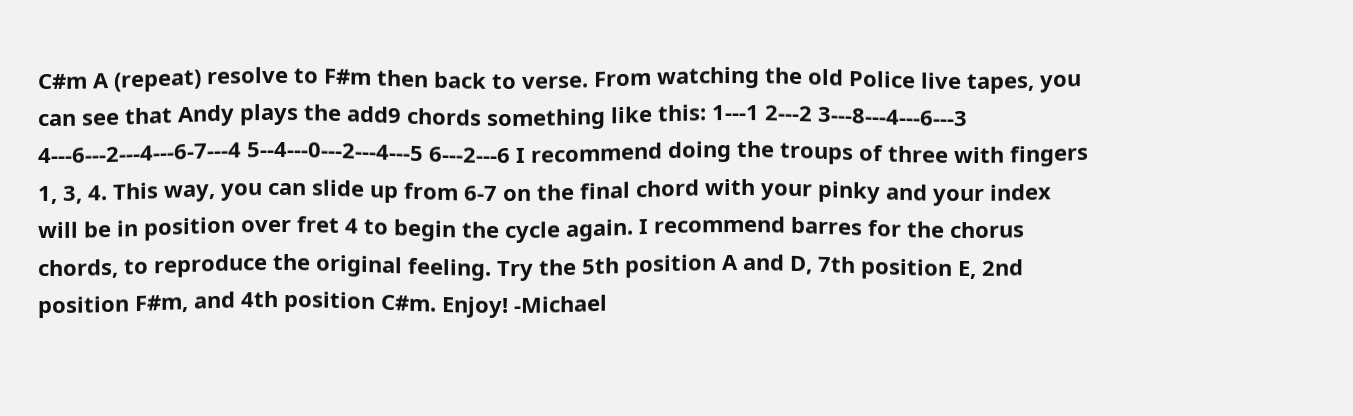C#m A (repeat) resolve to F#m then back to verse. From watching the old Police live tapes, you can see that Andy plays the add9 chords something like this: 1---1 2---2 3---8---4---6---3 4---6---2---4---6-7---4 5--4---0---2---4---5 6---2---6 I recommend doing the troups of three with fingers 1, 3, 4. This way, you can slide up from 6-7 on the final chord with your pinky and your index will be in position over fret 4 to begin the cycle again. I recommend barres for the chorus chords, to reproduce the original feeling. Try the 5th position A and D, 7th position E, 2nd position F#m, and 4th position C#m. Enjoy! -Michael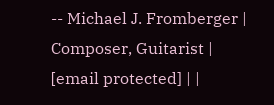-- Michael J. Fromberger | Composer, Guitarist | [email protected] | |